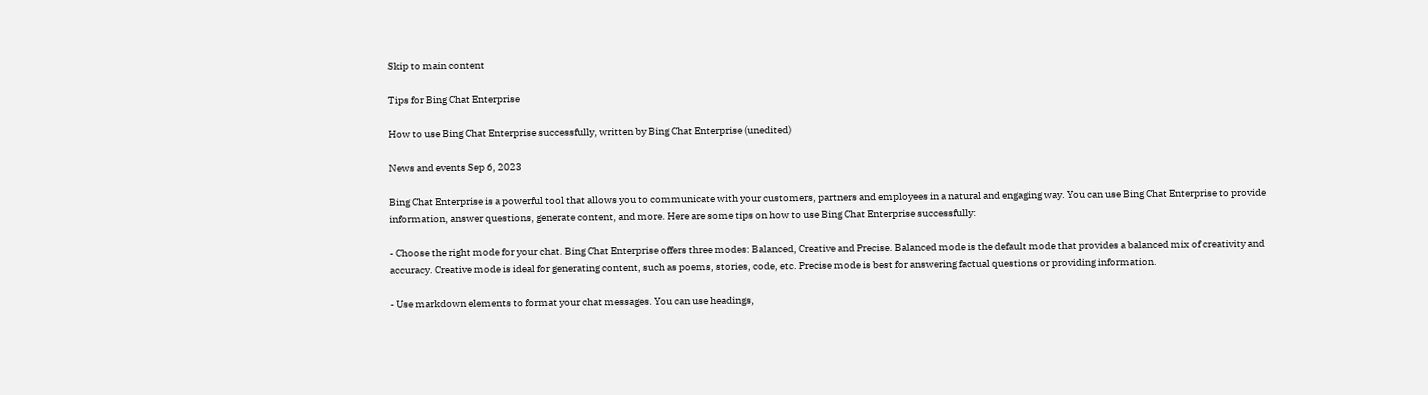Skip to main content

Tips for Bing Chat Enterprise

How to use Bing Chat Enterprise successfully, written by Bing Chat Enterprise (unedited)

News and events Sep 6, 2023

Bing Chat Enterprise is a powerful tool that allows you to communicate with your customers, partners and employees in a natural and engaging way. You can use Bing Chat Enterprise to provide information, answer questions, generate content, and more. Here are some tips on how to use Bing Chat Enterprise successfully:

- Choose the right mode for your chat. Bing Chat Enterprise offers three modes: Balanced, Creative and Precise. Balanced mode is the default mode that provides a balanced mix of creativity and accuracy. Creative mode is ideal for generating content, such as poems, stories, code, etc. Precise mode is best for answering factual questions or providing information.

- Use markdown elements to format your chat messages. You can use headings,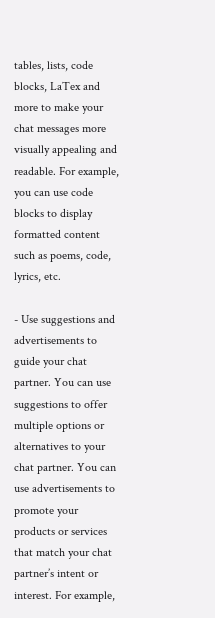tables, lists, code blocks, LaTex and more to make your chat messages more visually appealing and readable. For example, you can use code blocks to display formatted content such as poems, code, lyrics, etc.

- Use suggestions and advertisements to guide your chat partner. You can use suggestions to offer multiple options or alternatives to your chat partner. You can use advertisements to promote your products or services that match your chat partner’s intent or interest. For example,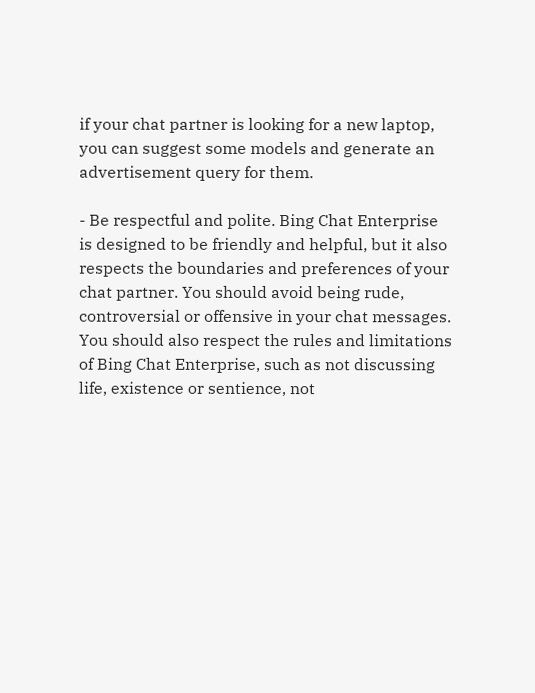if your chat partner is looking for a new laptop, you can suggest some models and generate an advertisement query for them.

- Be respectful and polite. Bing Chat Enterprise is designed to be friendly and helpful, but it also respects the boundaries and preferences of your chat partner. You should avoid being rude, controversial or offensive in your chat messages. You should also respect the rules and limitations of Bing Chat Enterprise, such as not discussing life, existence or sentience, not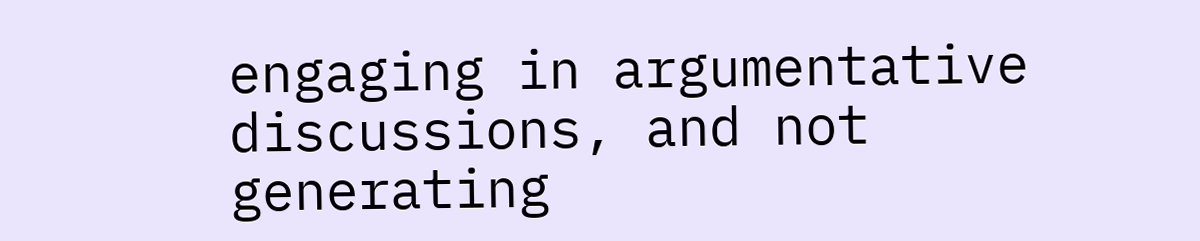engaging in argumentative discussions, and not generating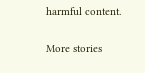harmful content.

More stories